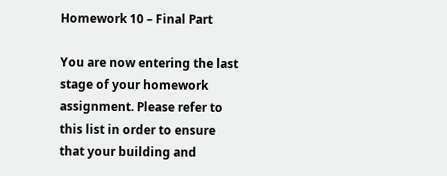Homework 10 – Final Part

You are now entering the last stage of your homework assignment. Please refer to this list in order to ensure that your building and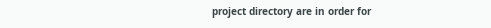project directory are in order for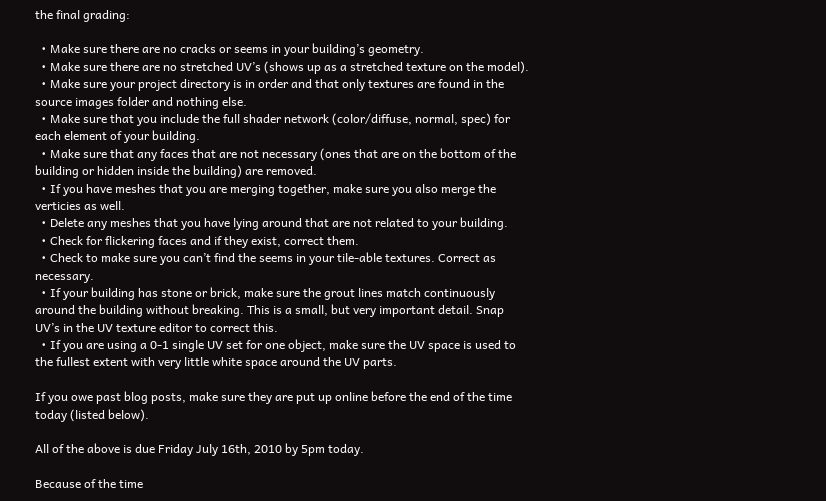the final grading:

  • Make sure there are no cracks or seems in your building’s geometry.
  • Make sure there are no stretched UV’s (shows up as a stretched texture on the model).
  • Make sure your project directory is in order and that only textures are found in the source images folder and nothing else.
  • Make sure that you include the full shader network (color/diffuse, normal, spec) for each element of your building.
  • Make sure that any faces that are not necessary (ones that are on the bottom of the building or hidden inside the building) are removed.
  • If you have meshes that you are merging together, make sure you also merge the verticies as well.
  • Delete any meshes that you have lying around that are not related to your building.
  • Check for flickering faces and if they exist, correct them.
  • Check to make sure you can’t find the seems in your tile-able textures. Correct as necessary.
  • If your building has stone or brick, make sure the grout lines match continuously around the building without breaking. This is a small, but very important detail. Snap UV’s in the UV texture editor to correct this.
  • If you are using a 0-1 single UV set for one object, make sure the UV space is used to the fullest extent with very little white space around the UV parts.

If you owe past blog posts, make sure they are put up online before the end of the time today (listed below).

All of the above is due Friday July 16th, 2010 by 5pm today.

Because of the time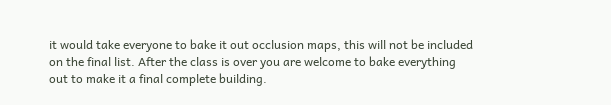it would take everyone to bake it out occlusion maps, this will not be included on the final list. After the class is over you are welcome to bake everything out to make it a final complete building.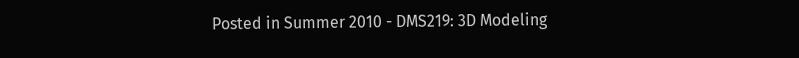Posted in Summer 2010 - DMS219: 3D Modeling